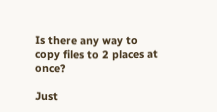Is there any way to copy files to 2 places at once?

Just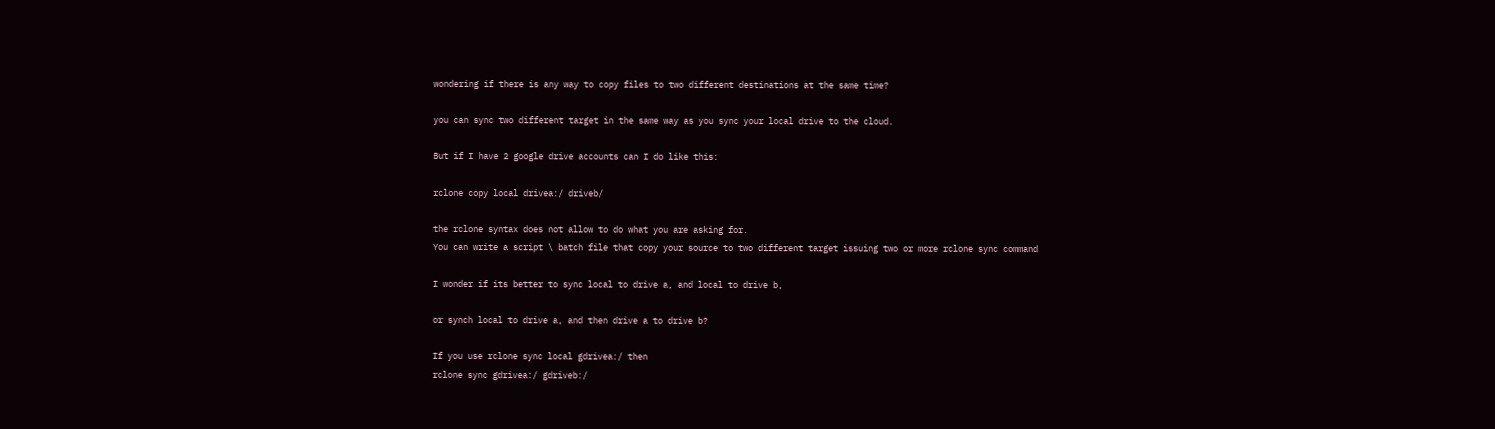wondering if there is any way to copy files to two different destinations at the same time?

you can sync two different target in the same way as you sync your local drive to the cloud.

But if I have 2 google drive accounts can I do like this:

rclone copy local drivea:/ driveb/

the rclone syntax does not allow to do what you are asking for.
You can write a script \ batch file that copy your source to two different target issuing two or more rclone sync command

I wonder if its better to sync local to drive a, and local to drive b,

or synch local to drive a, and then drive a to drive b?

If you use rclone sync local gdrivea:/ then
rclone sync gdrivea:/ gdriveb:/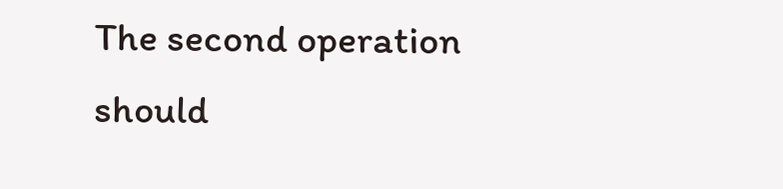The second operation should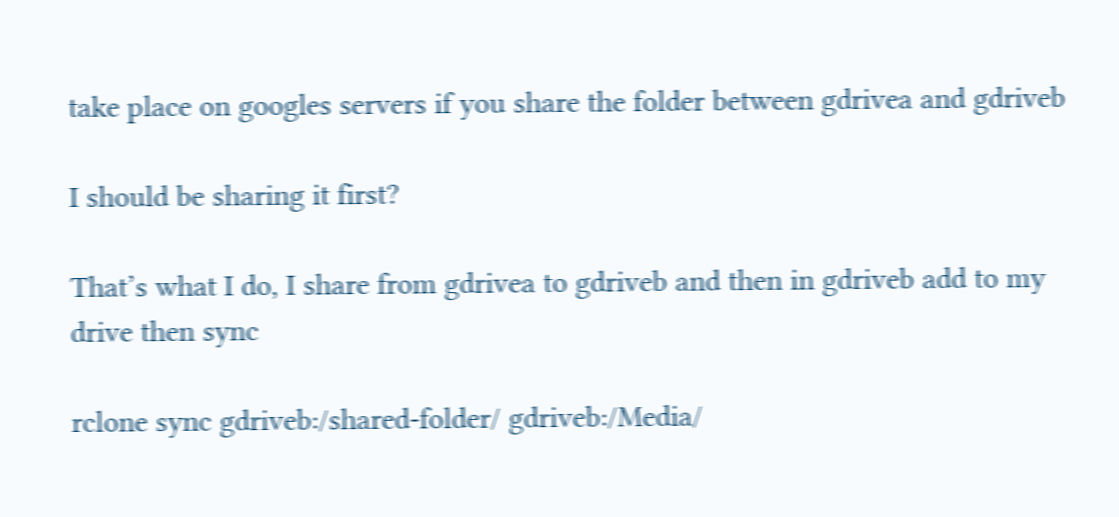take place on googles servers if you share the folder between gdrivea and gdriveb

I should be sharing it first?

That’s what I do, I share from gdrivea to gdriveb and then in gdriveb add to my drive then sync

rclone sync gdriveb:/shared-folder/ gdriveb:/Media/